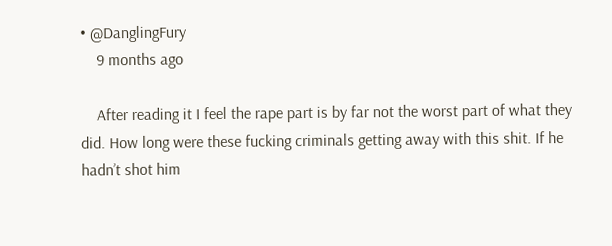• @DanglingFury
    9 months ago

    After reading it I feel the rape part is by far not the worst part of what they did. How long were these fucking criminals getting away with this shit. If he hadn’t shot him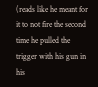(reads like he meant for it to not fire the second time he pulled the trigger with his gun in his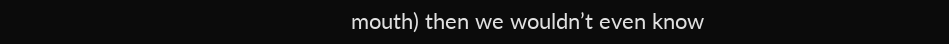mouth) then we wouldn’t even know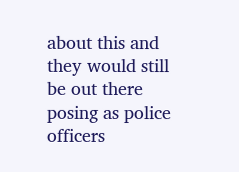about this and they would still be out there posing as police officers